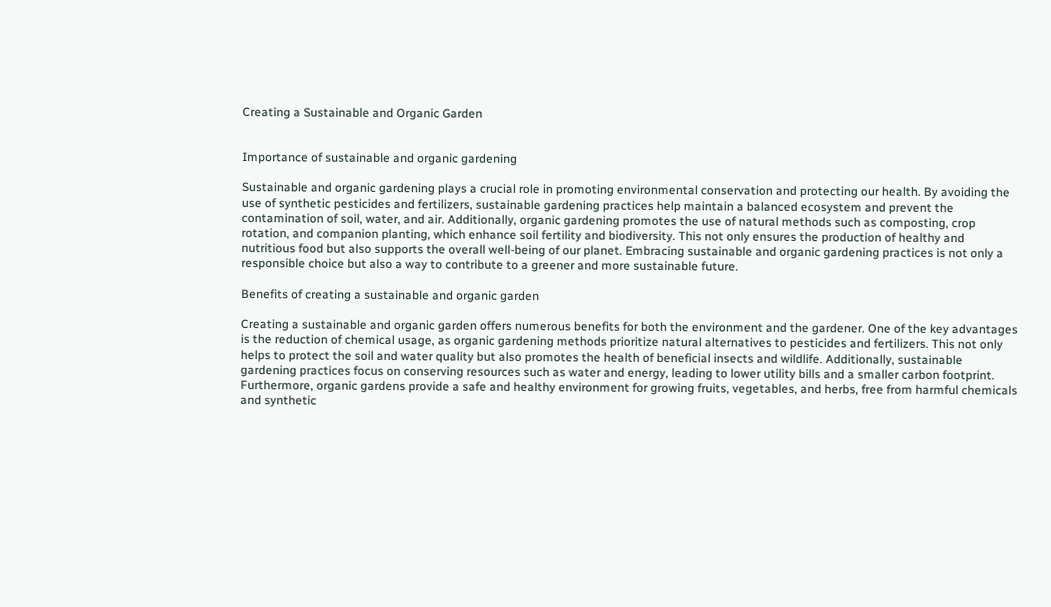Creating a Sustainable and Organic Garden


Importance of sustainable and organic gardening

Sustainable and organic gardening plays a crucial role in promoting environmental conservation and protecting our health. By avoiding the use of synthetic pesticides and fertilizers, sustainable gardening practices help maintain a balanced ecosystem and prevent the contamination of soil, water, and air. Additionally, organic gardening promotes the use of natural methods such as composting, crop rotation, and companion planting, which enhance soil fertility and biodiversity. This not only ensures the production of healthy and nutritious food but also supports the overall well-being of our planet. Embracing sustainable and organic gardening practices is not only a responsible choice but also a way to contribute to a greener and more sustainable future.

Benefits of creating a sustainable and organic garden

Creating a sustainable and organic garden offers numerous benefits for both the environment and the gardener. One of the key advantages is the reduction of chemical usage, as organic gardening methods prioritize natural alternatives to pesticides and fertilizers. This not only helps to protect the soil and water quality but also promotes the health of beneficial insects and wildlife. Additionally, sustainable gardening practices focus on conserving resources such as water and energy, leading to lower utility bills and a smaller carbon footprint. Furthermore, organic gardens provide a safe and healthy environment for growing fruits, vegetables, and herbs, free from harmful chemicals and synthetic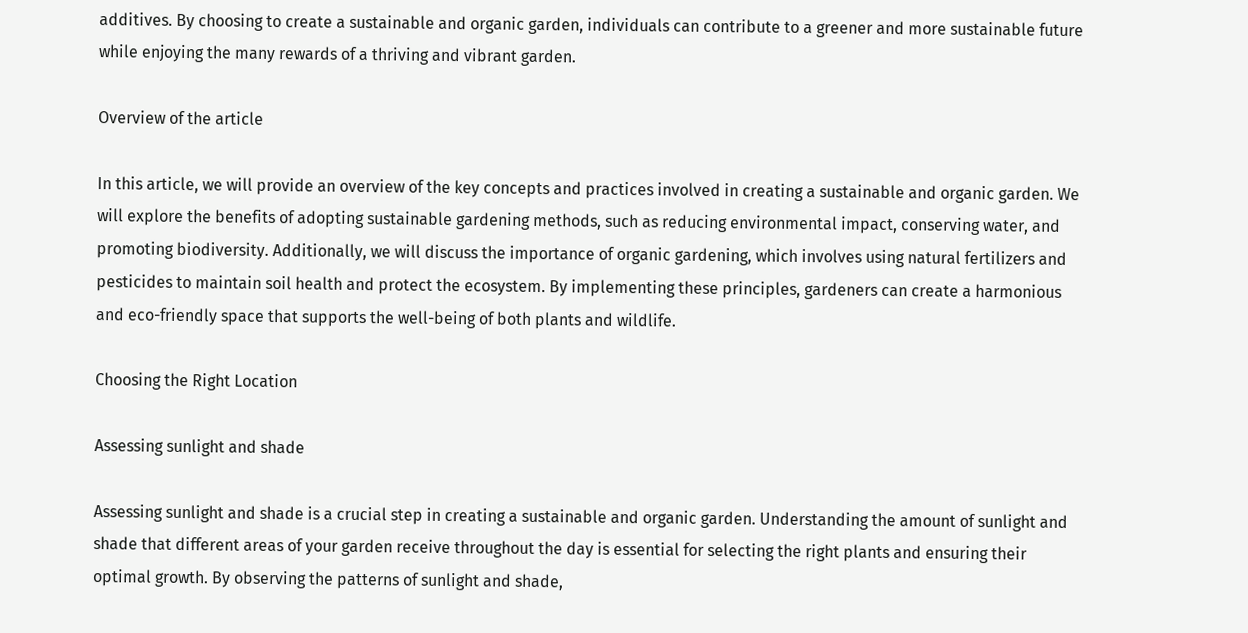additives. By choosing to create a sustainable and organic garden, individuals can contribute to a greener and more sustainable future while enjoying the many rewards of a thriving and vibrant garden.

Overview of the article

In this article, we will provide an overview of the key concepts and practices involved in creating a sustainable and organic garden. We will explore the benefits of adopting sustainable gardening methods, such as reducing environmental impact, conserving water, and promoting biodiversity. Additionally, we will discuss the importance of organic gardening, which involves using natural fertilizers and pesticides to maintain soil health and protect the ecosystem. By implementing these principles, gardeners can create a harmonious and eco-friendly space that supports the well-being of both plants and wildlife.

Choosing the Right Location

Assessing sunlight and shade

Assessing sunlight and shade is a crucial step in creating a sustainable and organic garden. Understanding the amount of sunlight and shade that different areas of your garden receive throughout the day is essential for selecting the right plants and ensuring their optimal growth. By observing the patterns of sunlight and shade,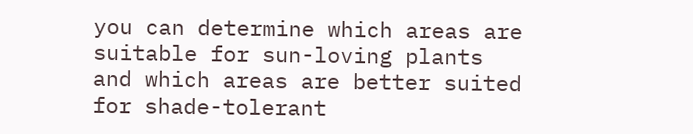you can determine which areas are suitable for sun-loving plants and which areas are better suited for shade-tolerant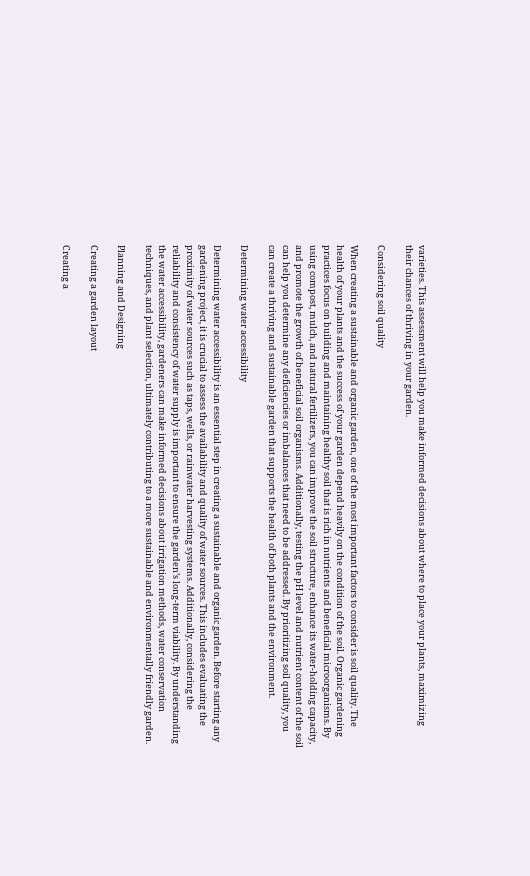varieties. This assessment will help you make informed decisions about where to place your plants, maximizing their chances of thriving in your garden.

Considering soil quality

When creating a sustainable and organic garden, one of the most important factors to consider is soil quality. The health of your plants and the success of your garden depend heavily on the condition of the soil. Organic gardening practices focus on building and maintaining healthy soil that is rich in nutrients and beneficial microorganisms. By using compost, mulch, and natural fertilizers, you can improve the soil structure, enhance its water-holding capacity, and promote the growth of beneficial soil organisms. Additionally, testing the pH level and nutrient content of the soil can help you determine any deficiencies or imbalances that need to be addressed. By prioritizing soil quality, you can create a thriving and sustainable garden that supports the health of both plants and the environment.

Determining water accessibility

Determining water accessibility is an essential step in creating a sustainable and organic garden. Before starting any gardening project, it is crucial to assess the availability and quality of water sources. This includes evaluating the proximity of water sources such as taps, wells, or rainwater harvesting systems. Additionally, considering the reliability and consistency of water supply is important to ensure the garden’s long-term viability. By understanding the water accessibility, gardeners can make informed decisions about irrigation methods, water conservation techniques, and plant selection, ultimately contributing to a more sustainable and environmentally friendly garden.

Planning and Designing

Creating a garden layout

Creating a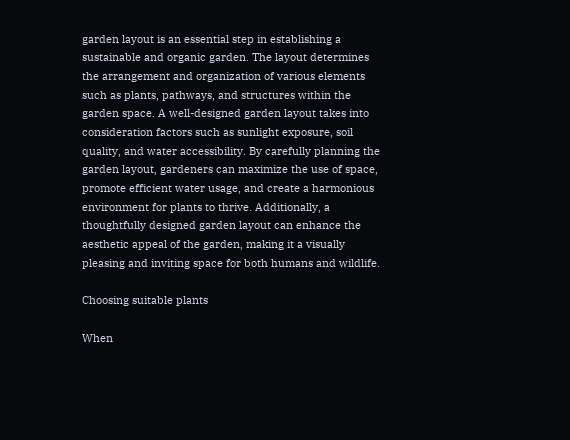garden layout is an essential step in establishing a sustainable and organic garden. The layout determines the arrangement and organization of various elements such as plants, pathways, and structures within the garden space. A well-designed garden layout takes into consideration factors such as sunlight exposure, soil quality, and water accessibility. By carefully planning the garden layout, gardeners can maximize the use of space, promote efficient water usage, and create a harmonious environment for plants to thrive. Additionally, a thoughtfully designed garden layout can enhance the aesthetic appeal of the garden, making it a visually pleasing and inviting space for both humans and wildlife.

Choosing suitable plants

When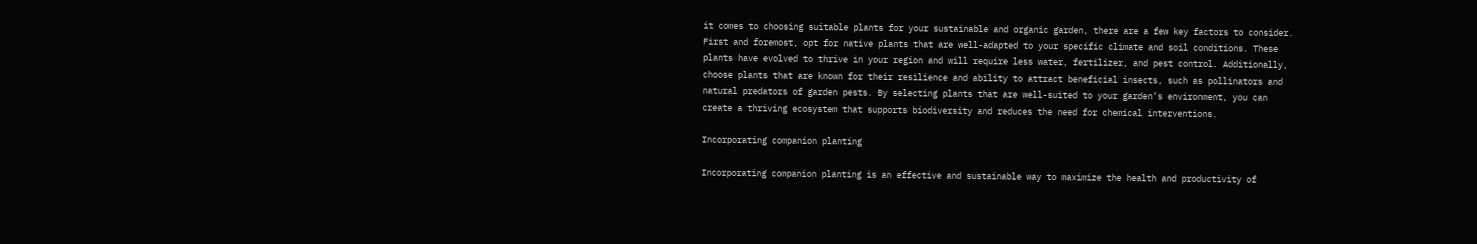it comes to choosing suitable plants for your sustainable and organic garden, there are a few key factors to consider. First and foremost, opt for native plants that are well-adapted to your specific climate and soil conditions. These plants have evolved to thrive in your region and will require less water, fertilizer, and pest control. Additionally, choose plants that are known for their resilience and ability to attract beneficial insects, such as pollinators and natural predators of garden pests. By selecting plants that are well-suited to your garden’s environment, you can create a thriving ecosystem that supports biodiversity and reduces the need for chemical interventions.

Incorporating companion planting

Incorporating companion planting is an effective and sustainable way to maximize the health and productivity of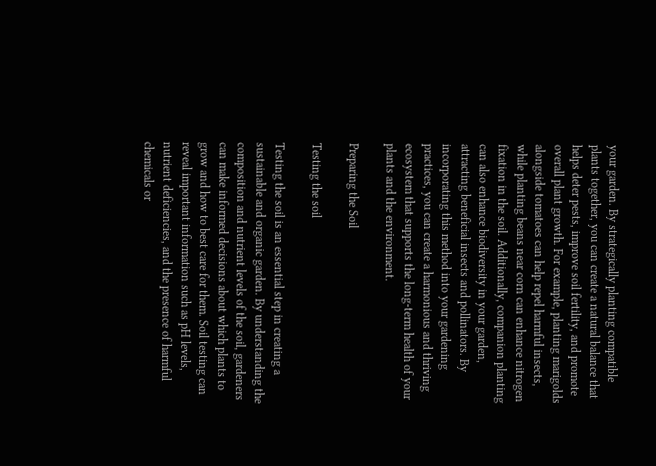your garden. By strategically planting compatible plants together, you can create a natural balance that helps deter pests, improve soil fertility, and promote overall plant growth. For example, planting marigolds alongside tomatoes can help repel harmful insects, while planting beans near corn can enhance nitrogen fixation in the soil. Additionally, companion planting can also enhance biodiversity in your garden, attracting beneficial insects and pollinators. By incorporating this method into your gardening practices, you can create a harmonious and thriving ecosystem that supports the long-term health of your plants and the environment.

Preparing the Soil

Testing the soil

Testing the soil is an essential step in creating a sustainable and organic garden. By understanding the composition and nutrient levels of the soil, gardeners can make informed decisions about which plants to grow and how to best care for them. Soil testing can reveal important information such as pH levels, nutrient deficiencies, and the presence of harmful chemicals or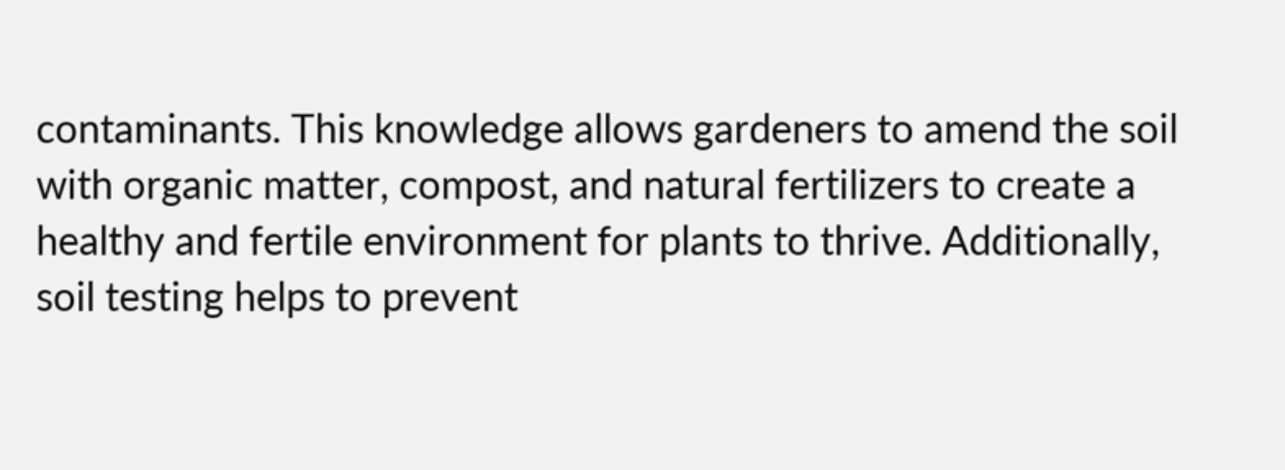contaminants. This knowledge allows gardeners to amend the soil with organic matter, compost, and natural fertilizers to create a healthy and fertile environment for plants to thrive. Additionally, soil testing helps to prevent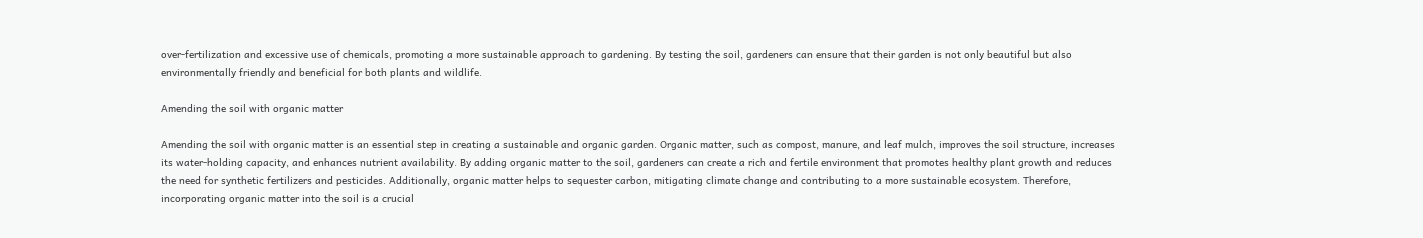over-fertilization and excessive use of chemicals, promoting a more sustainable approach to gardening. By testing the soil, gardeners can ensure that their garden is not only beautiful but also environmentally friendly and beneficial for both plants and wildlife.

Amending the soil with organic matter

Amending the soil with organic matter is an essential step in creating a sustainable and organic garden. Organic matter, such as compost, manure, and leaf mulch, improves the soil structure, increases its water-holding capacity, and enhances nutrient availability. By adding organic matter to the soil, gardeners can create a rich and fertile environment that promotes healthy plant growth and reduces the need for synthetic fertilizers and pesticides. Additionally, organic matter helps to sequester carbon, mitigating climate change and contributing to a more sustainable ecosystem. Therefore, incorporating organic matter into the soil is a crucial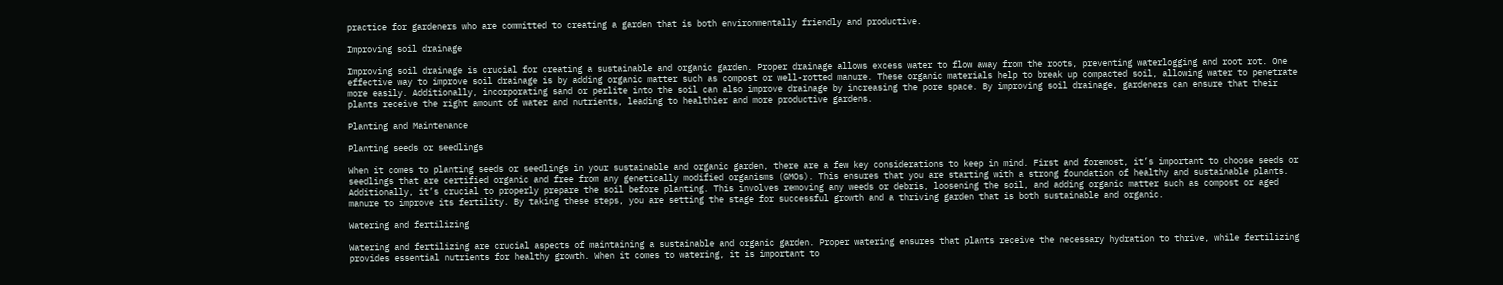practice for gardeners who are committed to creating a garden that is both environmentally friendly and productive.

Improving soil drainage

Improving soil drainage is crucial for creating a sustainable and organic garden. Proper drainage allows excess water to flow away from the roots, preventing waterlogging and root rot. One effective way to improve soil drainage is by adding organic matter such as compost or well-rotted manure. These organic materials help to break up compacted soil, allowing water to penetrate more easily. Additionally, incorporating sand or perlite into the soil can also improve drainage by increasing the pore space. By improving soil drainage, gardeners can ensure that their plants receive the right amount of water and nutrients, leading to healthier and more productive gardens.

Planting and Maintenance

Planting seeds or seedlings

When it comes to planting seeds or seedlings in your sustainable and organic garden, there are a few key considerations to keep in mind. First and foremost, it’s important to choose seeds or seedlings that are certified organic and free from any genetically modified organisms (GMOs). This ensures that you are starting with a strong foundation of healthy and sustainable plants. Additionally, it’s crucial to properly prepare the soil before planting. This involves removing any weeds or debris, loosening the soil, and adding organic matter such as compost or aged manure to improve its fertility. By taking these steps, you are setting the stage for successful growth and a thriving garden that is both sustainable and organic.

Watering and fertilizing

Watering and fertilizing are crucial aspects of maintaining a sustainable and organic garden. Proper watering ensures that plants receive the necessary hydration to thrive, while fertilizing provides essential nutrients for healthy growth. When it comes to watering, it is important to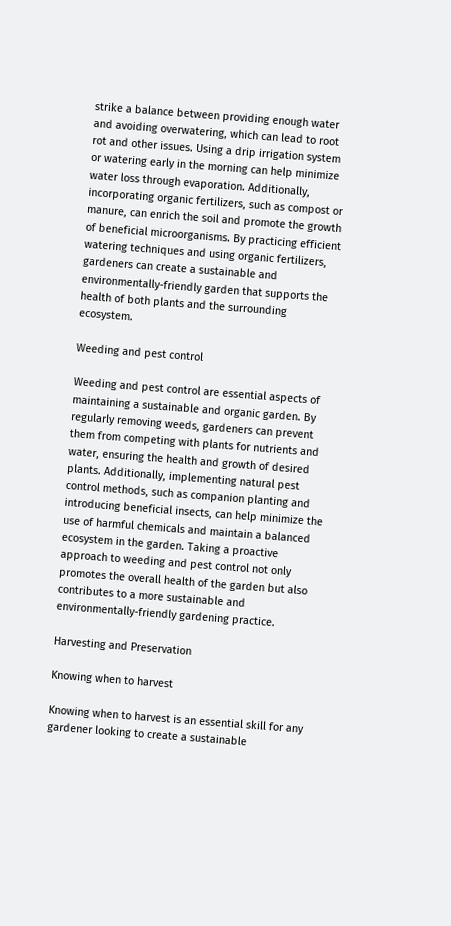strike a balance between providing enough water and avoiding overwatering, which can lead to root rot and other issues. Using a drip irrigation system or watering early in the morning can help minimize water loss through evaporation. Additionally, incorporating organic fertilizers, such as compost or manure, can enrich the soil and promote the growth of beneficial microorganisms. By practicing efficient watering techniques and using organic fertilizers, gardeners can create a sustainable and environmentally-friendly garden that supports the health of both plants and the surrounding ecosystem.

Weeding and pest control

Weeding and pest control are essential aspects of maintaining a sustainable and organic garden. By regularly removing weeds, gardeners can prevent them from competing with plants for nutrients and water, ensuring the health and growth of desired plants. Additionally, implementing natural pest control methods, such as companion planting and introducing beneficial insects, can help minimize the use of harmful chemicals and maintain a balanced ecosystem in the garden. Taking a proactive approach to weeding and pest control not only promotes the overall health of the garden but also contributes to a more sustainable and environmentally-friendly gardening practice.

Harvesting and Preservation

Knowing when to harvest

Knowing when to harvest is an essential skill for any gardener looking to create a sustainable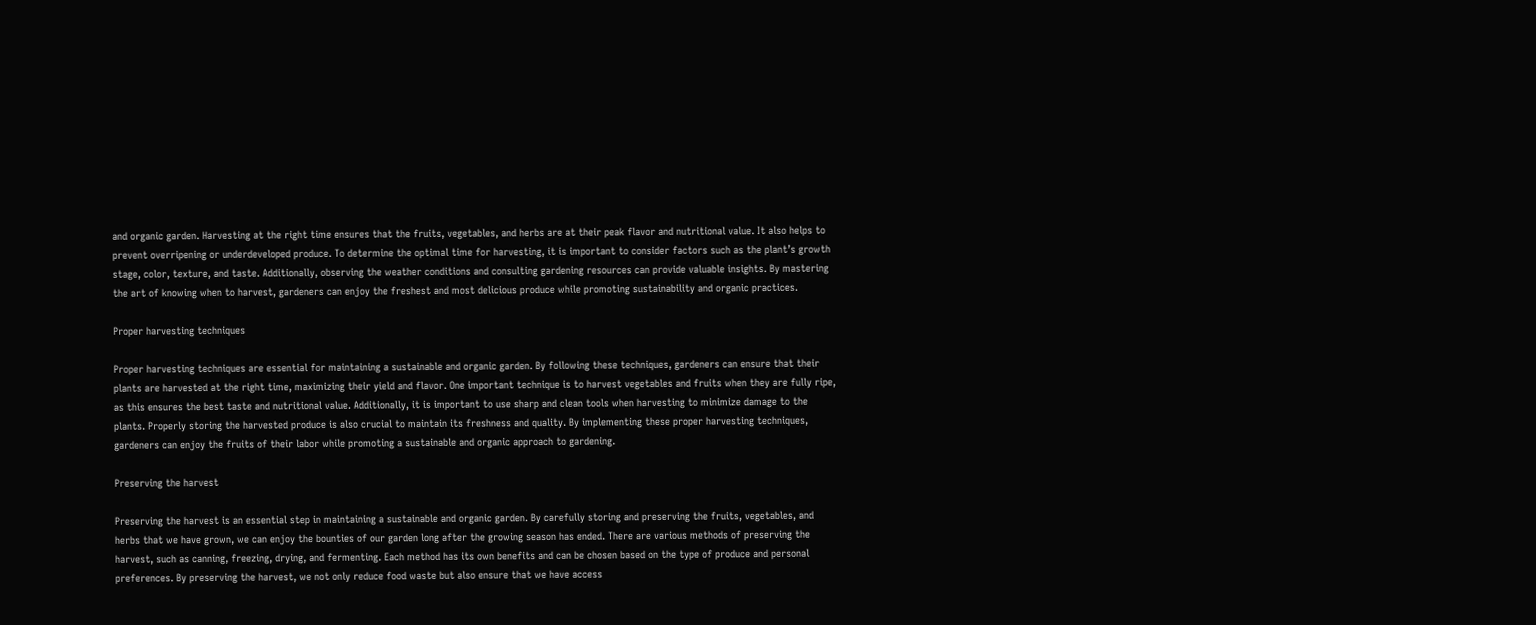and organic garden. Harvesting at the right time ensures that the fruits, vegetables, and herbs are at their peak flavor and nutritional value. It also helps to prevent overripening or underdeveloped produce. To determine the optimal time for harvesting, it is important to consider factors such as the plant’s growth stage, color, texture, and taste. Additionally, observing the weather conditions and consulting gardening resources can provide valuable insights. By mastering the art of knowing when to harvest, gardeners can enjoy the freshest and most delicious produce while promoting sustainability and organic practices.

Proper harvesting techniques

Proper harvesting techniques are essential for maintaining a sustainable and organic garden. By following these techniques, gardeners can ensure that their plants are harvested at the right time, maximizing their yield and flavor. One important technique is to harvest vegetables and fruits when they are fully ripe, as this ensures the best taste and nutritional value. Additionally, it is important to use sharp and clean tools when harvesting to minimize damage to the plants. Properly storing the harvested produce is also crucial to maintain its freshness and quality. By implementing these proper harvesting techniques, gardeners can enjoy the fruits of their labor while promoting a sustainable and organic approach to gardening.

Preserving the harvest

Preserving the harvest is an essential step in maintaining a sustainable and organic garden. By carefully storing and preserving the fruits, vegetables, and herbs that we have grown, we can enjoy the bounties of our garden long after the growing season has ended. There are various methods of preserving the harvest, such as canning, freezing, drying, and fermenting. Each method has its own benefits and can be chosen based on the type of produce and personal preferences. By preserving the harvest, we not only reduce food waste but also ensure that we have access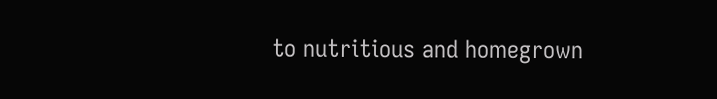to nutritious and homegrown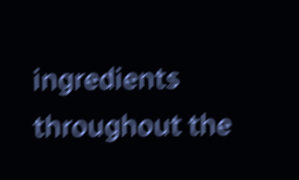ingredients throughout the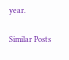year.

Similar Posts